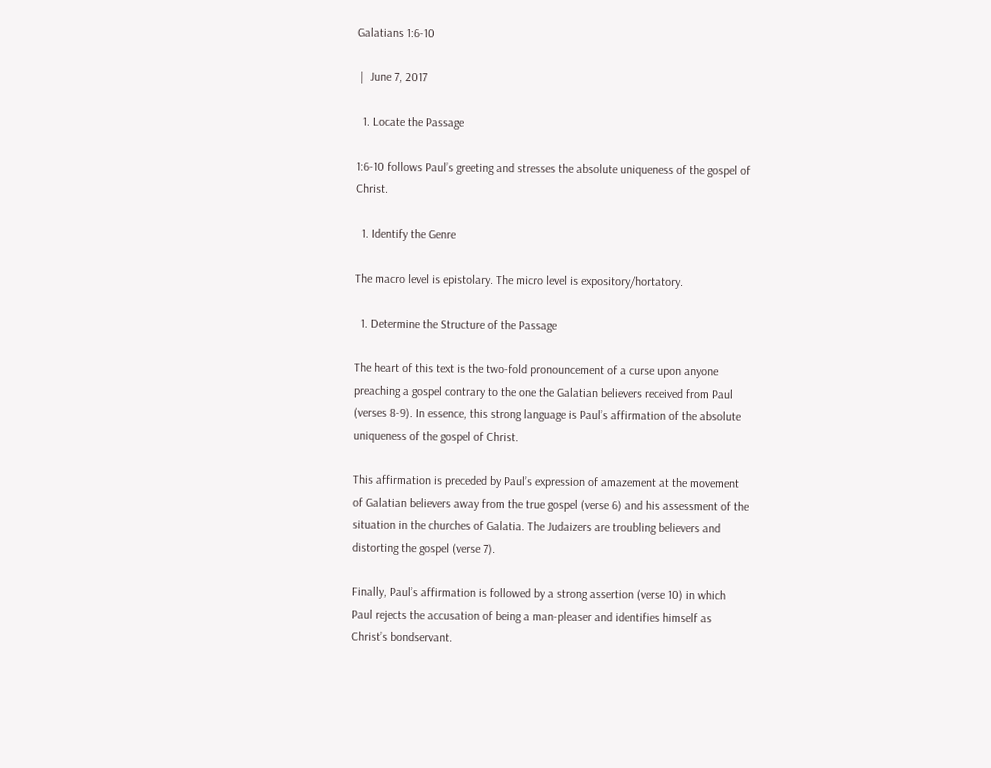Galatians 1:6-10

 |  June 7, 2017

  1. Locate the Passage

1:6-10 follows Paul’s greeting and stresses the absolute uniqueness of the gospel of Christ.

  1. Identify the Genre

The macro level is epistolary. The micro level is expository/hortatory.

  1. Determine the Structure of the Passage

The heart of this text is the two-fold pronouncement of a curse upon anyone preaching a gospel contrary to the one the Galatian believers received from Paul (verses 8-9). In essence, this strong language is Paul’s affirmation of the absolute uniqueness of the gospel of Christ.

This affirmation is preceded by Paul’s expression of amazement at the movement of Galatian believers away from the true gospel (verse 6) and his assessment of the situation in the churches of Galatia. The Judaizers are troubling believers and distorting the gospel (verse 7).

Finally, Paul’s affirmation is followed by a strong assertion (verse 10) in which Paul rejects the accusation of being a man-pleaser and identifies himself as Christ’s bondservant.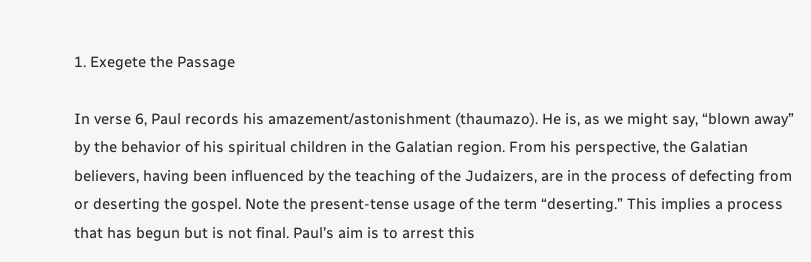1. Exegete the Passage

In verse 6, Paul records his amazement/astonishment (thaumazo). He is, as we might say, “blown away” by the behavior of his spiritual children in the Galatian region. From his perspective, the Galatian believers, having been influenced by the teaching of the Judaizers, are in the process of defecting from or deserting the gospel. Note the present-tense usage of the term “deserting.” This implies a process that has begun but is not final. Paul’s aim is to arrest this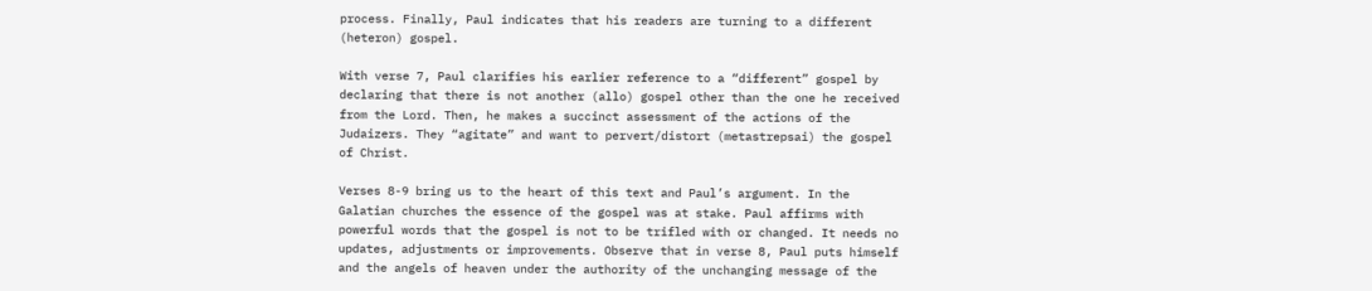process. Finally, Paul indicates that his readers are turning to a different (heteron) gospel.

With verse 7, Paul clarifies his earlier reference to a “different” gospel by declaring that there is not another (allo) gospel other than the one he received from the Lord. Then, he makes a succinct assessment of the actions of the Judaizers. They “agitate” and want to pervert/distort (metastrepsai) the gospel of Christ.

Verses 8-9 bring us to the heart of this text and Paul’s argument. In the Galatian churches the essence of the gospel was at stake. Paul affirms with powerful words that the gospel is not to be trifled with or changed. It needs no updates, adjustments or improvements. Observe that in verse 8, Paul puts himself and the angels of heaven under the authority of the unchanging message of the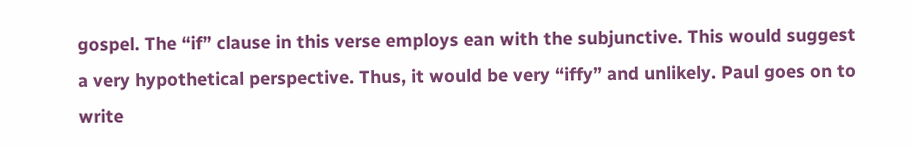gospel. The “if” clause in this verse employs ean with the subjunctive. This would suggest a very hypothetical perspective. Thus, it would be very “iffy” and unlikely. Paul goes on to write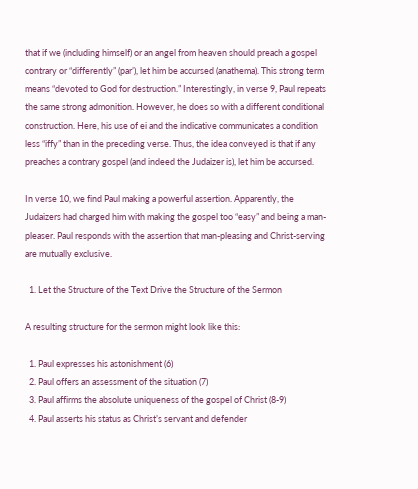that if we (including himself) or an angel from heaven should preach a gospel contrary or “differently” (par’), let him be accursed (anathema). This strong term means “devoted to God for destruction.” Interestingly, in verse 9, Paul repeats the same strong admonition. However, he does so with a different conditional construction. Here, his use of ei and the indicative communicates a condition less “iffy” than in the preceding verse. Thus, the idea conveyed is that if any preaches a contrary gospel (and indeed the Judaizer is), let him be accursed.

In verse 10, we find Paul making a powerful assertion. Apparently, the Judaizers had charged him with making the gospel too “easy” and being a man-pleaser. Paul responds with the assertion that man-pleasing and Christ-serving are mutually exclusive.

  1. Let the Structure of the Text Drive the Structure of the Sermon

A resulting structure for the sermon might look like this:

  1. Paul expresses his astonishment (6)
  2. Paul offers an assessment of the situation (7)
  3. Paul affirms the absolute uniqueness of the gospel of Christ (8-9)
  4. Paul asserts his status as Christ’s servant and defender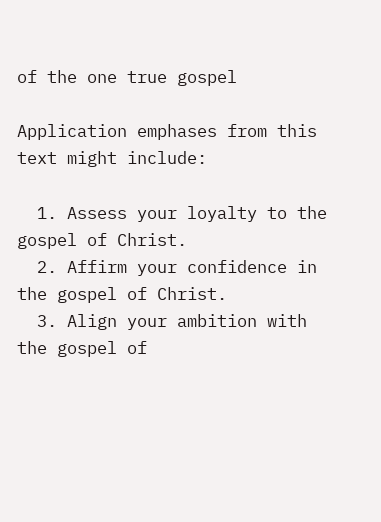of the one true gospel

Application emphases from this text might include:

  1. Assess your loyalty to the gospel of Christ.
  2. Affirm your confidence in the gospel of Christ.
  3. Align your ambition with the gospel of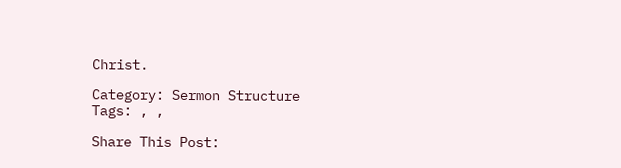Christ.

Category: Sermon Structure
Tags: , ,

Share This Post: